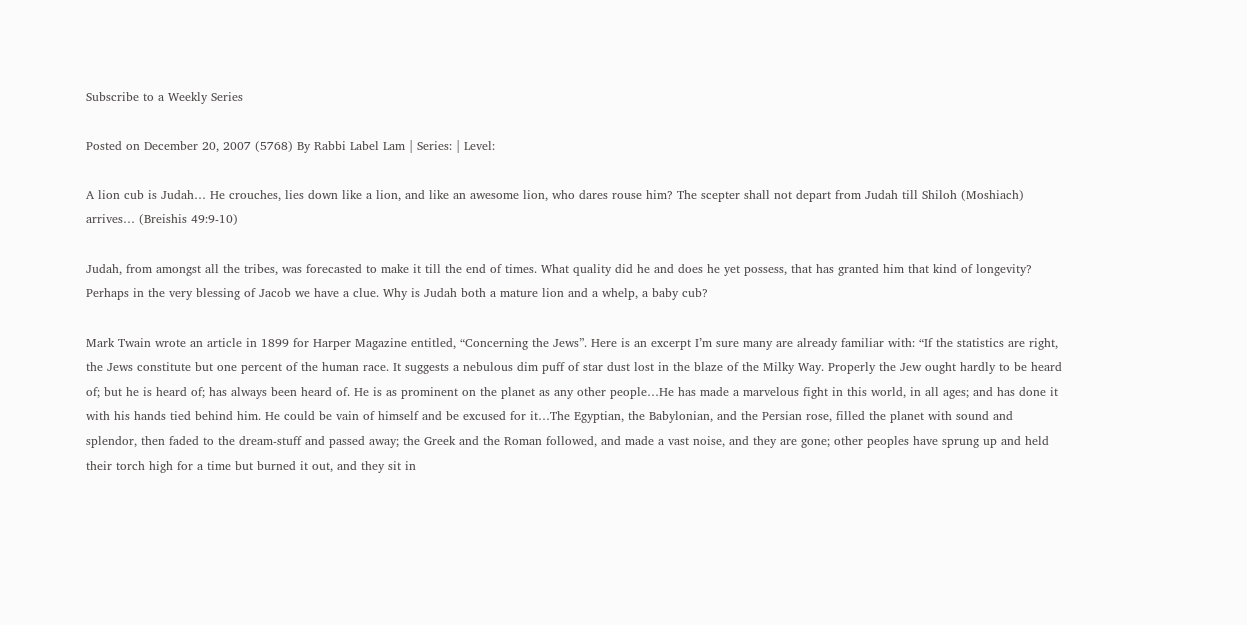Subscribe to a Weekly Series

Posted on December 20, 2007 (5768) By Rabbi Label Lam | Series: | Level:

A lion cub is Judah… He crouches, lies down like a lion, and like an awesome lion, who dares rouse him? The scepter shall not depart from Judah till Shiloh (Moshiach) arrives… (Breishis 49:9-10)

Judah, from amongst all the tribes, was forecasted to make it till the end of times. What quality did he and does he yet possess, that has granted him that kind of longevity? Perhaps in the very blessing of Jacob we have a clue. Why is Judah both a mature lion and a whelp, a baby cub?

Mark Twain wrote an article in 1899 for Harper Magazine entitled, “Concerning the Jews”. Here is an excerpt I’m sure many are already familiar with: “If the statistics are right, the Jews constitute but one percent of the human race. It suggests a nebulous dim puff of star dust lost in the blaze of the Milky Way. Properly the Jew ought hardly to be heard of; but he is heard of; has always been heard of. He is as prominent on the planet as any other people…He has made a marvelous fight in this world, in all ages; and has done it with his hands tied behind him. He could be vain of himself and be excused for it…The Egyptian, the Babylonian, and the Persian rose, filled the planet with sound and splendor, then faded to the dream-stuff and passed away; the Greek and the Roman followed, and made a vast noise, and they are gone; other peoples have sprung up and held their torch high for a time but burned it out, and they sit in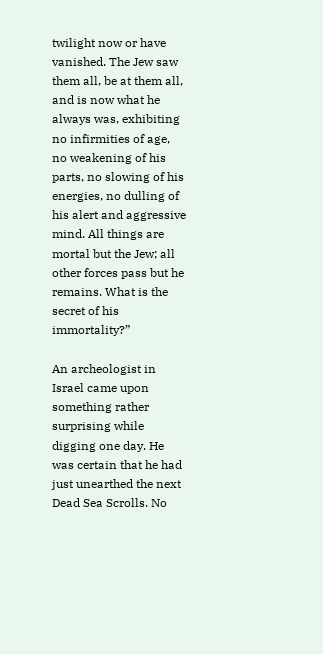twilight now or have vanished. The Jew saw them all, be at them all, and is now what he always was, exhibiting no infirmities of age, no weakening of his parts, no slowing of his energies, no dulling of his alert and aggressive mind. All things are mortal but the Jew; all other forces pass but he remains. What is the secret of his immortality?”

An archeologist in Israel came upon something rather surprising while digging one day. He was certain that he had just unearthed the next Dead Sea Scrolls. No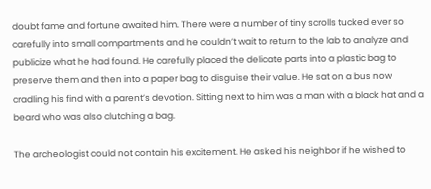doubt fame and fortune awaited him. There were a number of tiny scrolls tucked ever so carefully into small compartments and he couldn’t wait to return to the lab to analyze and publicize what he had found. He carefully placed the delicate parts into a plastic bag to preserve them and then into a paper bag to disguise their value. He sat on a bus now cradling his find with a parent’s devotion. Sitting next to him was a man with a black hat and a beard who was also clutching a bag.

The archeologist could not contain his excitement. He asked his neighbor if he wished to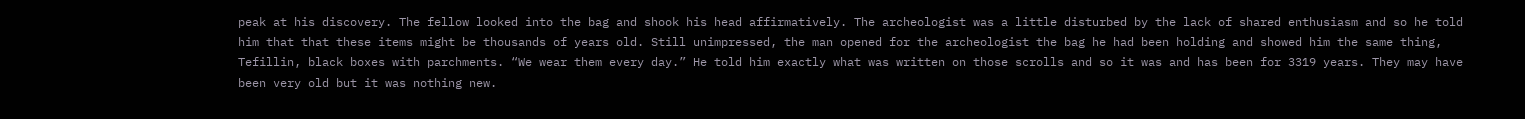peak at his discovery. The fellow looked into the bag and shook his head affirmatively. The archeologist was a little disturbed by the lack of shared enthusiasm and so he told him that that these items might be thousands of years old. Still unimpressed, the man opened for the archeologist the bag he had been holding and showed him the same thing, Tefillin, black boxes with parchments. “We wear them every day.” He told him exactly what was written on those scrolls and so it was and has been for 3319 years. They may have been very old but it was nothing new.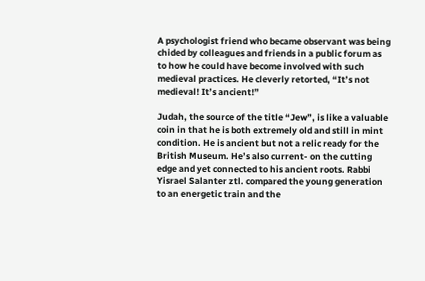A psychologist friend who became observant was being chided by colleagues and friends in a public forum as to how he could have become involved with such medieval practices. He cleverly retorted, “It’s not medieval! It’s ancient!”

Judah, the source of the title “Jew”, is like a valuable coin in that he is both extremely old and still in mint condition. He is ancient but not a relic ready for the British Museum. He’s also current- on the cutting edge and yet connected to his ancient roots. Rabbi Yisrael Salanter ztl. compared the young generation to an energetic train and the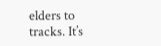elders to tracks. It’s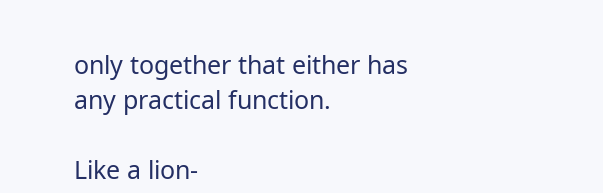only together that either has any practical function.

Like a lion-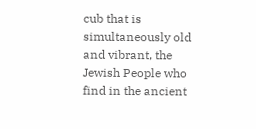cub that is simultaneously old and vibrant, the Jewish People who find in the ancient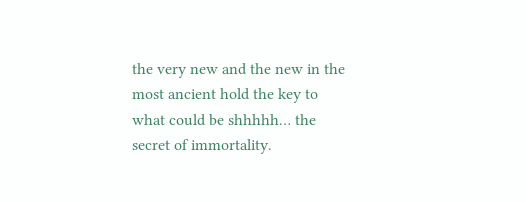the very new and the new in the most ancient hold the key to what could be shhhhh… the secret of immortality.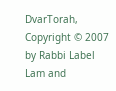DvarTorah, Copyright © 2007 by Rabbi Label Lam and